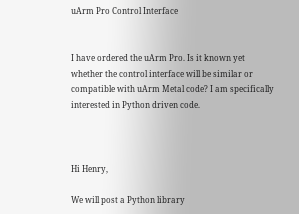uArm Pro Control Interface


I have ordered the uArm Pro. Is it known yet whether the control interface will be similar or compatible with uArm Metal code? I am specifically interested in Python driven code.



Hi Henry,

We will post a Python library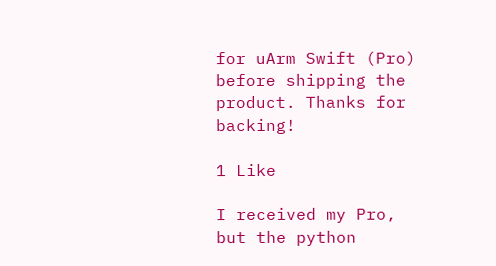for uArm Swift (Pro) before shipping the product. Thanks for backing!

1 Like

I received my Pro, but the python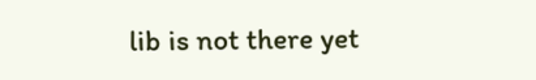lib is not there yet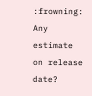:frowning: Any estimate on release date?